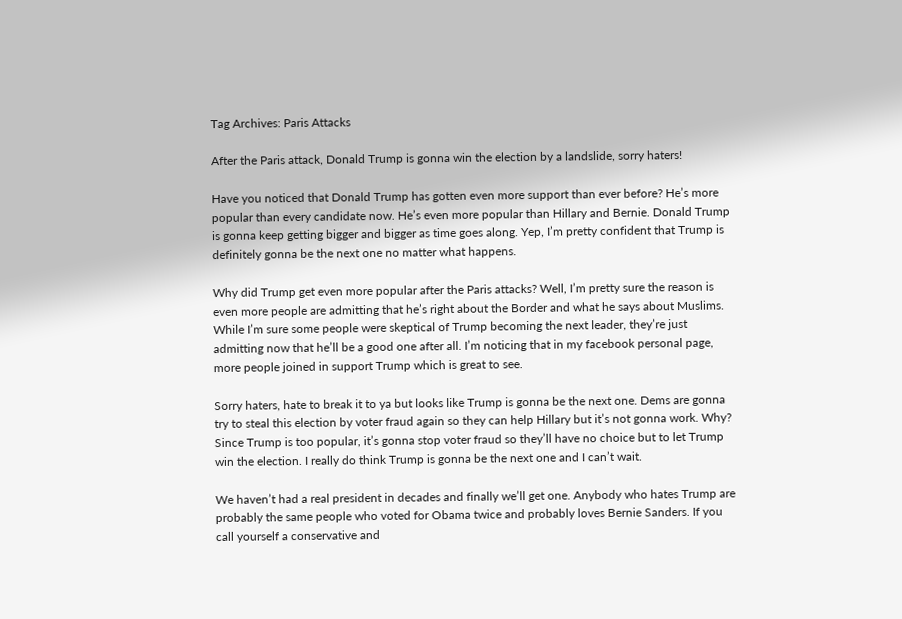Tag Archives: Paris Attacks

After the Paris attack, Donald Trump is gonna win the election by a landslide, sorry haters!

Have you noticed that Donald Trump has gotten even more support than ever before? He’s more popular than every candidate now. He’s even more popular than Hillary and Bernie. Donald Trump is gonna keep getting bigger and bigger as time goes along. Yep, I’m pretty confident that Trump is definitely gonna be the next one no matter what happens.

Why did Trump get even more popular after the Paris attacks? Well, I’m pretty sure the reason is even more people are admitting that he’s right about the Border and what he says about Muslims. While I’m sure some people were skeptical of Trump becoming the next leader, they’re just admitting now that he’ll be a good one after all. I’m noticing that in my facebook personal page, more people joined in support Trump which is great to see.

Sorry haters, hate to break it to ya but looks like Trump is gonna be the next one. Dems are gonna try to steal this election by voter fraud again so they can help Hillary but it’s not gonna work. Why? Since Trump is too popular, it’s gonna stop voter fraud so they’ll have no choice but to let Trump win the election. I really do think Trump is gonna be the next one and I can’t wait.

We haven’t had a real president in decades and finally we’ll get one. Anybody who hates Trump are probably the same people who voted for Obama twice and probably loves Bernie Sanders. If you call yourself a conservative and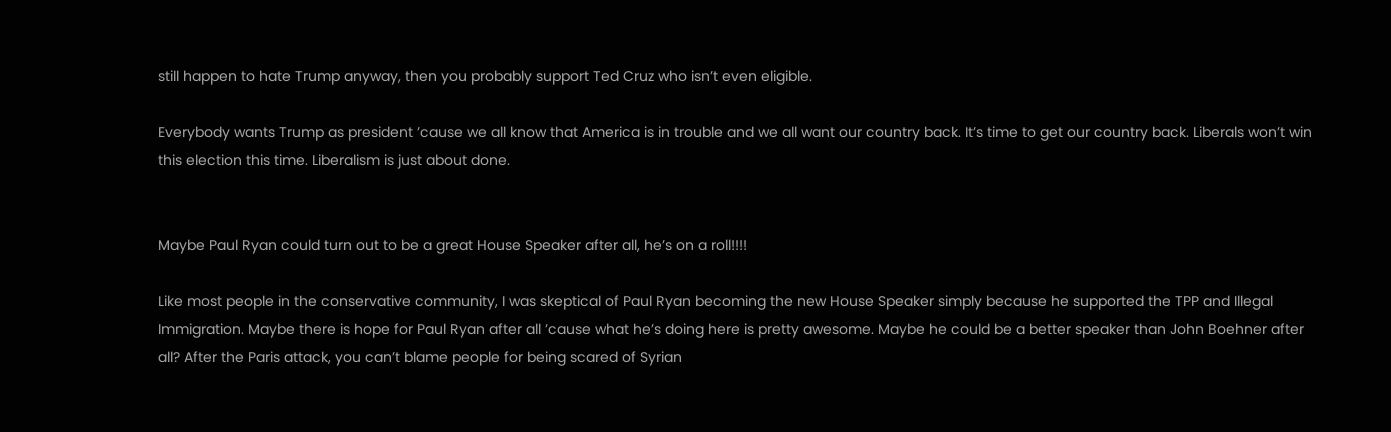still happen to hate Trump anyway, then you probably support Ted Cruz who isn’t even eligible.

Everybody wants Trump as president ’cause we all know that America is in trouble and we all want our country back. It’s time to get our country back. Liberals won’t win this election this time. Liberalism is just about done.


Maybe Paul Ryan could turn out to be a great House Speaker after all, he’s on a roll!!!!

Like most people in the conservative community, I was skeptical of Paul Ryan becoming the new House Speaker simply because he supported the TPP and Illegal Immigration. Maybe there is hope for Paul Ryan after all ’cause what he’s doing here is pretty awesome. Maybe he could be a better speaker than John Boehner after all? After the Paris attack, you can’t blame people for being scared of Syrian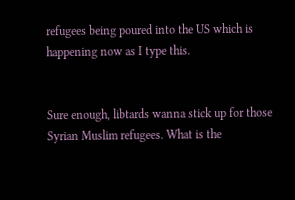refugees being poured into the US which is happening now as I type this.


Sure enough, libtards wanna stick up for those Syrian Muslim refugees. What is the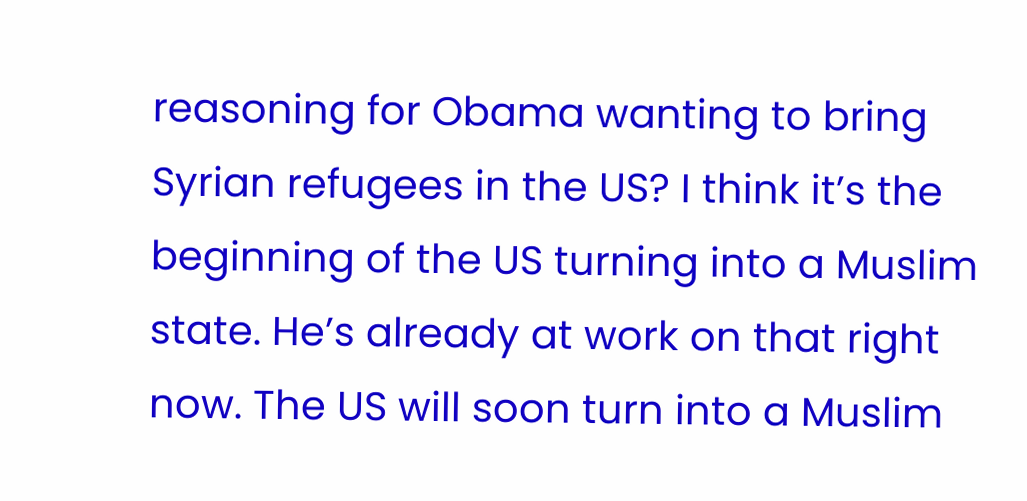reasoning for Obama wanting to bring Syrian refugees in the US? I think it’s the beginning of the US turning into a Muslim state. He’s already at work on that right now. The US will soon turn into a Muslim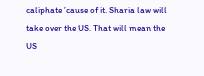caliphate ’cause of it. Sharia law will take over the US. That will mean the US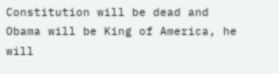Constitution will be dead and Obama will be King of America, he will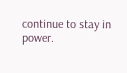continue to stay in power.